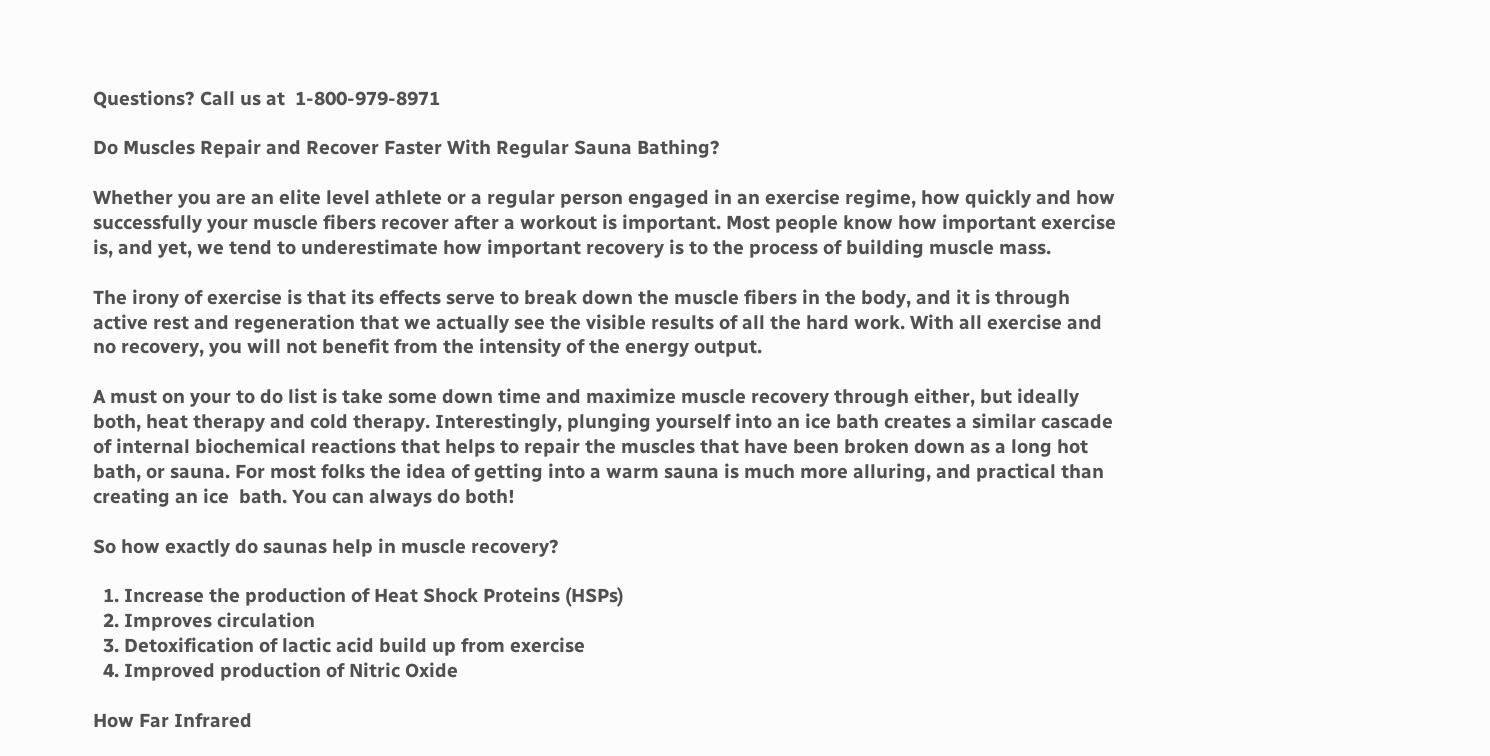Questions? Call us at  1-800-979-8971

Do Muscles Repair and Recover Faster With Regular Sauna Bathing?

Whether you are an elite level athlete or a regular person engaged in an exercise regime, how quickly and how successfully your muscle fibers recover after a workout is important. Most people know how important exercise is, and yet, we tend to underestimate how important recovery is to the process of building muscle mass.

The irony of exercise is that its effects serve to break down the muscle fibers in the body, and it is through active rest and regeneration that we actually see the visible results of all the hard work. With all exercise and no recovery, you will not benefit from the intensity of the energy output.

A must on your to do list is take some down time and maximize muscle recovery through either, but ideally both, heat therapy and cold therapy. Interestingly, plunging yourself into an ice bath creates a similar cascade of internal biochemical reactions that helps to repair the muscles that have been broken down as a long hot bath, or sauna. For most folks the idea of getting into a warm sauna is much more alluring, and practical than creating an ice  bath. You can always do both!

So how exactly do saunas help in muscle recovery?

  1. Increase the production of Heat Shock Proteins (HSPs)
  2. Improves circulation
  3. Detoxification of lactic acid build up from exercise
  4. Improved production of Nitric Oxide

How Far Infrared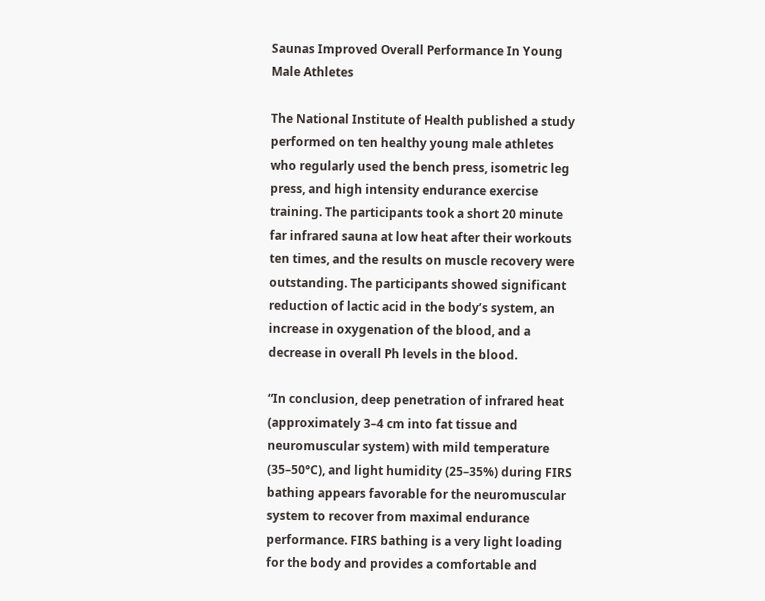Saunas Improved Overall Performance In Young Male Athletes

The National Institute of Health published a study performed on ten healthy young male athletes who regularly used the bench press, isometric leg press, and high intensity endurance exercise training. The participants took a short 20 minute far infrared sauna at low heat after their workouts ten times, and the results on muscle recovery were outstanding. The participants showed significant reduction of lactic acid in the body’s system, an increase in oxygenation of the blood, and a decrease in overall Ph levels in the blood.

“In conclusion, deep penetration of infrared heat (approximately 3–4 cm into fat tissue and neuromuscular system) with mild temperature (35–50°C), and light humidity (25–35%) during FIRS bathing appears favorable for the neuromuscular system to recover from maximal endurance performance. FIRS bathing is a very light loading for the body and provides a comfortable and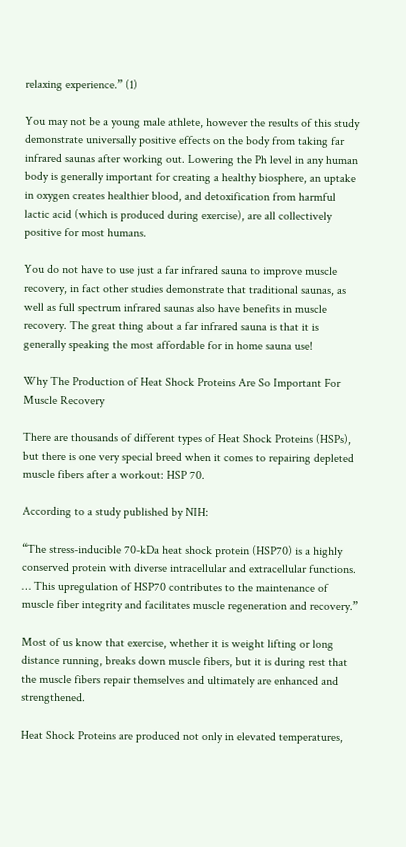relaxing experience.” (1)

You may not be a young male athlete, however the results of this study demonstrate universally positive effects on the body from taking far infrared saunas after working out. Lowering the Ph level in any human body is generally important for creating a healthy biosphere, an uptake in oxygen creates healthier blood, and detoxification from harmful lactic acid (which is produced during exercise), are all collectively positive for most humans.

You do not have to use just a far infrared sauna to improve muscle recovery, in fact other studies demonstrate that traditional saunas, as well as full spectrum infrared saunas also have benefits in muscle recovery. The great thing about a far infrared sauna is that it is generally speaking the most affordable for in home sauna use!

Why The Production of Heat Shock Proteins Are So Important For Muscle Recovery

There are thousands of different types of Heat Shock Proteins (HSPs), but there is one very special breed when it comes to repairing depleted muscle fibers after a workout: HSP 70.

According to a study published by NIH:

“The stress-inducible 70-kDa heat shock protein (HSP70) is a highly conserved protein with diverse intracellular and extracellular functions. … This upregulation of HSP70 contributes to the maintenance of muscle fiber integrity and facilitates muscle regeneration and recovery.”

Most of us know that exercise, whether it is weight lifting or long distance running, breaks down muscle fibers, but it is during rest that the muscle fibers repair themselves and ultimately are enhanced and strengthened.

Heat Shock Proteins are produced not only in elevated temperatures,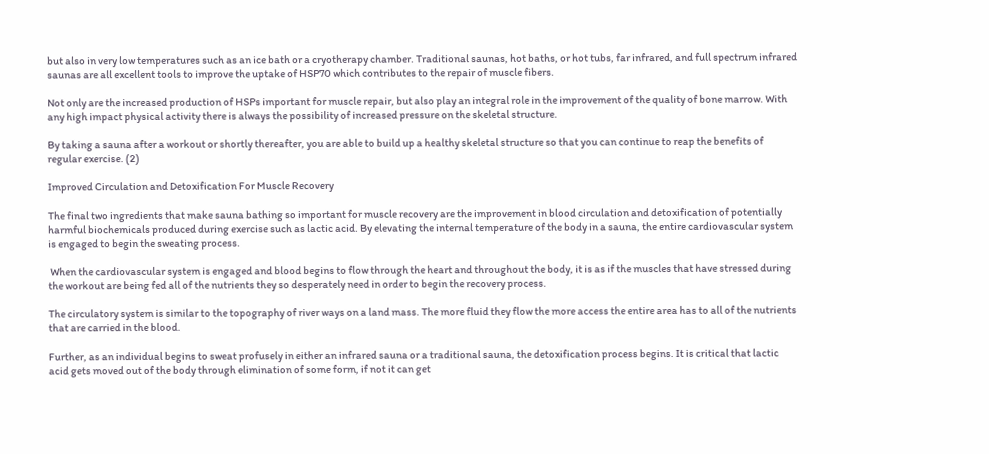but also in very low temperatures such as an ice bath or a cryotherapy chamber. Traditional saunas, hot baths, or hot tubs, far infrared, and full spectrum infrared saunas are all excellent tools to improve the uptake of HSP70 which contributes to the repair of muscle fibers.

Not only are the increased production of HSPs important for muscle repair, but also play an integral role in the improvement of the quality of bone marrow. With any high impact physical activity there is always the possibility of increased pressure on the skeletal structure.

By taking a sauna after a workout or shortly thereafter, you are able to build up a healthy skeletal structure so that you can continue to reap the benefits of regular exercise. (2)

Improved Circulation and Detoxification For Muscle Recovery

The final two ingredients that make sauna bathing so important for muscle recovery are the improvement in blood circulation and detoxification of potentially harmful biochemicals produced during exercise such as lactic acid. By elevating the internal temperature of the body in a sauna, the entire cardiovascular system is engaged to begin the sweating process.

 When the cardiovascular system is engaged and blood begins to flow through the heart and throughout the body, it is as if the muscles that have stressed during the workout are being fed all of the nutrients they so desperately need in order to begin the recovery process.

The circulatory system is similar to the topography of river ways on a land mass. The more fluid they flow the more access the entire area has to all of the nutrients that are carried in the blood.

Further, as an individual begins to sweat profusely in either an infrared sauna or a traditional sauna, the detoxification process begins. It is critical that lactic acid gets moved out of the body through elimination of some form, if not it can get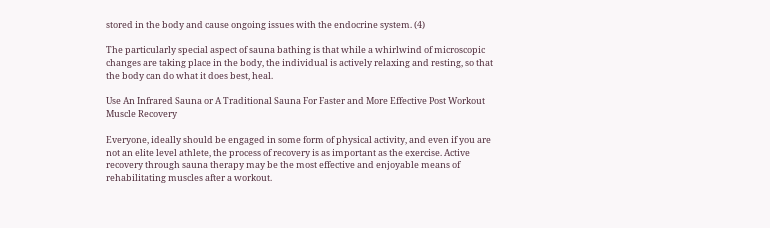stored in the body and cause ongoing issues with the endocrine system. (4)

The particularly special aspect of sauna bathing is that while a whirlwind of microscopic changes are taking place in the body, the individual is actively relaxing and resting, so that the body can do what it does best, heal.

Use An Infrared Sauna or A Traditional Sauna For Faster and More Effective Post Workout Muscle Recovery

Everyone, ideally should be engaged in some form of physical activity, and even if you are not an elite level athlete, the process of recovery is as important as the exercise. Active recovery through sauna therapy may be the most effective and enjoyable means of rehabilitating muscles after a workout.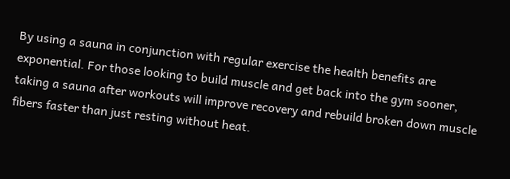By using a sauna in conjunction with regular exercise the health benefits are exponential. For those looking to build muscle and get back into the gym sooner, taking a sauna after workouts will improve recovery and rebuild broken down muscle fibers faster than just resting without heat.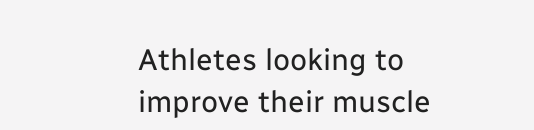Athletes looking to improve their muscle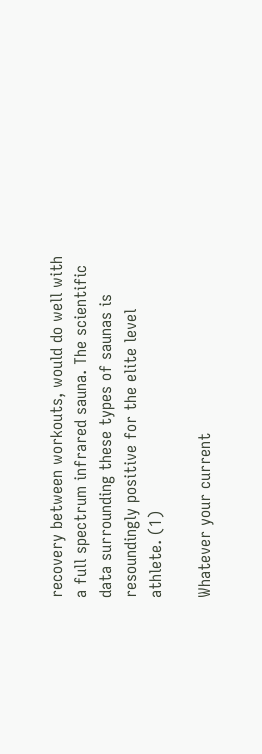recovery between workouts, would do well with a full spectrum infrared sauna. The scientific data surrounding these types of saunas is resoundingly positive for the elite level athlete. (1)

Whatever your current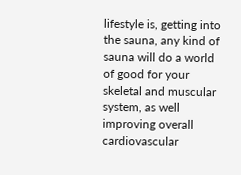lifestyle is, getting into the sauna, any kind of sauna will do a world of good for your skeletal and muscular system, as well improving overall cardiovascular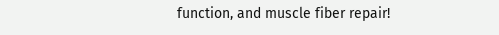function, and muscle fiber repair!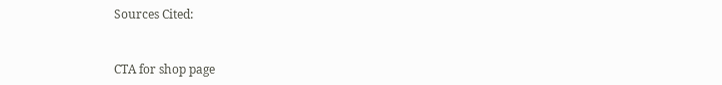Sources Cited:


CTA for shop page